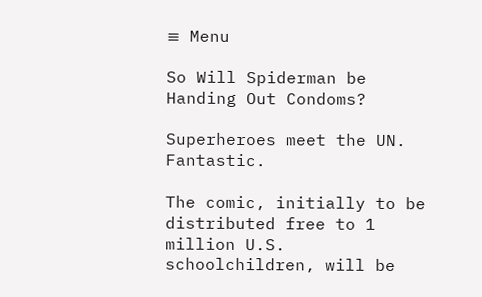≡ Menu

So Will Spiderman be Handing Out Condoms?

Superheroes meet the UN. Fantastic.

The comic, initially to be distributed free to 1 million U.S. schoolchildren, will be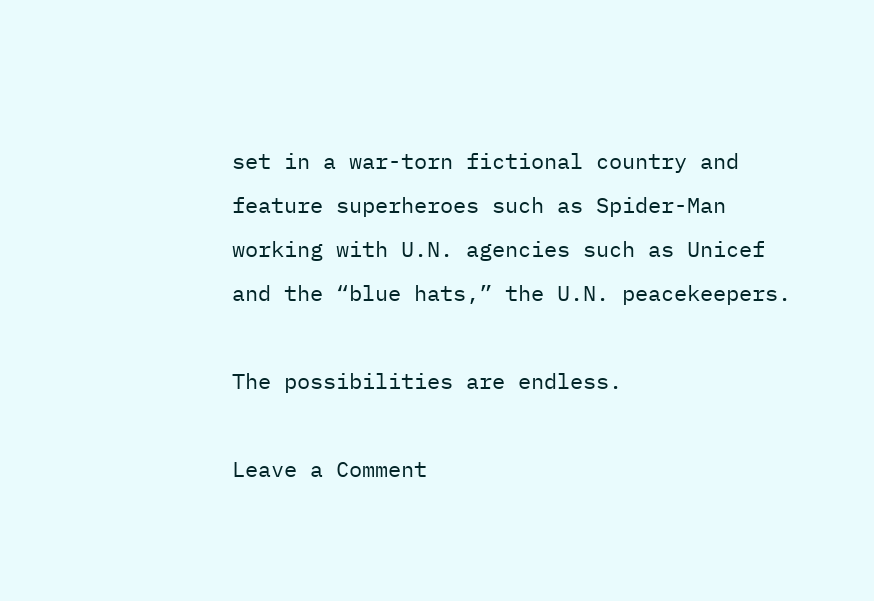set in a war-torn fictional country and feature superheroes such as Spider-Man working with U.N. agencies such as Unicef and the “blue hats,” the U.N. peacekeepers.

The possibilities are endless.

Leave a Comment